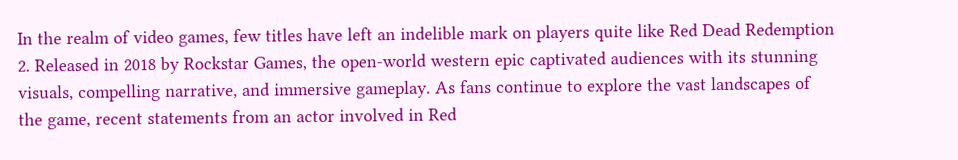In the realm of video games, few titles have left an indelible mark on players quite like Red Dead Redemption 2. Released in 2018 by Rockstar Games, the open-world western epic captivated audiences with its stunning visuals, compelling narrative, and immersive gameplay. As fans continue to explore the vast landscapes of the game, recent statements from an actor involved in Red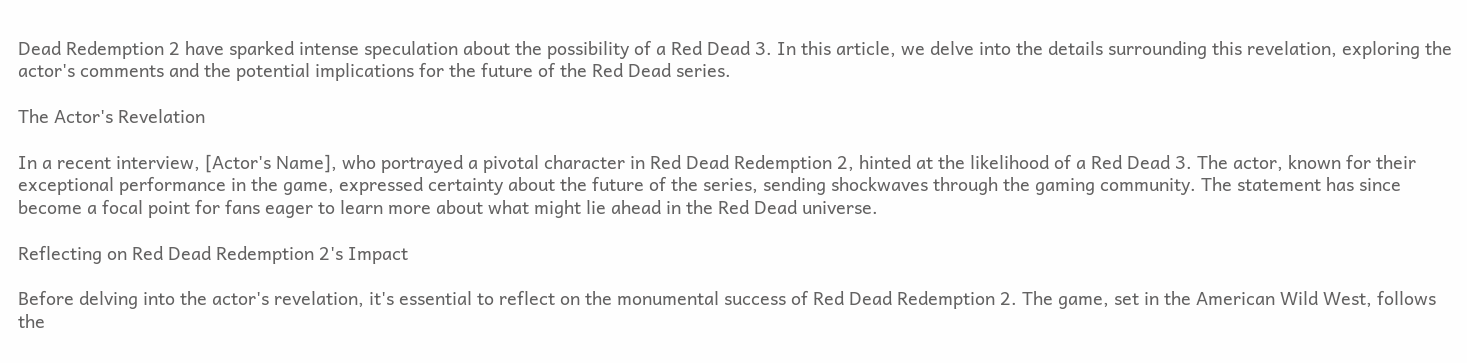Dead Redemption 2 have sparked intense speculation about the possibility of a Red Dead 3. In this article, we delve into the details surrounding this revelation, exploring the actor's comments and the potential implications for the future of the Red Dead series.

The Actor's Revelation

In a recent interview, [Actor's Name], who portrayed a pivotal character in Red Dead Redemption 2, hinted at the likelihood of a Red Dead 3. The actor, known for their exceptional performance in the game, expressed certainty about the future of the series, sending shockwaves through the gaming community. The statement has since become a focal point for fans eager to learn more about what might lie ahead in the Red Dead universe.

Reflecting on Red Dead Redemption 2's Impact

Before delving into the actor's revelation, it's essential to reflect on the monumental success of Red Dead Redemption 2. The game, set in the American Wild West, follows the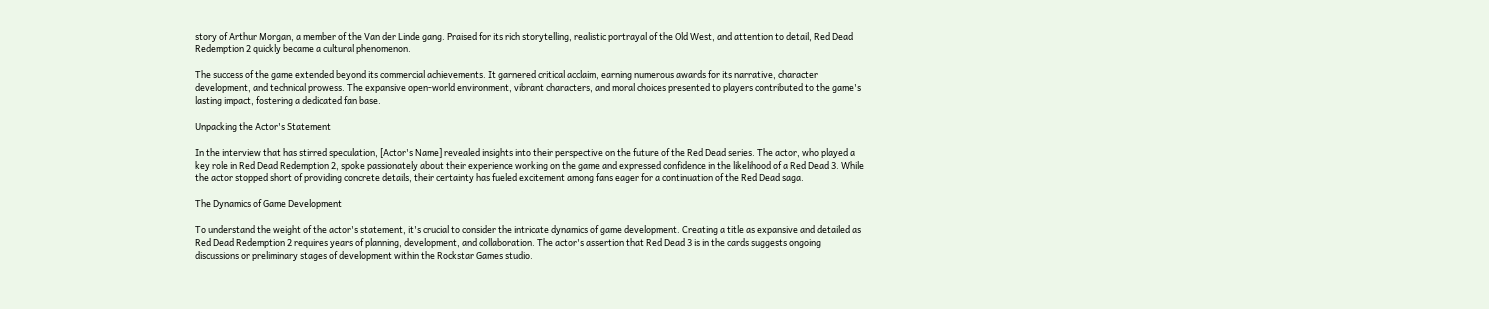story of Arthur Morgan, a member of the Van der Linde gang. Praised for its rich storytelling, realistic portrayal of the Old West, and attention to detail, Red Dead Redemption 2 quickly became a cultural phenomenon.

The success of the game extended beyond its commercial achievements. It garnered critical acclaim, earning numerous awards for its narrative, character development, and technical prowess. The expansive open-world environment, vibrant characters, and moral choices presented to players contributed to the game's lasting impact, fostering a dedicated fan base.

Unpacking the Actor's Statement

In the interview that has stirred speculation, [Actor's Name] revealed insights into their perspective on the future of the Red Dead series. The actor, who played a key role in Red Dead Redemption 2, spoke passionately about their experience working on the game and expressed confidence in the likelihood of a Red Dead 3. While the actor stopped short of providing concrete details, their certainty has fueled excitement among fans eager for a continuation of the Red Dead saga.

The Dynamics of Game Development

To understand the weight of the actor's statement, it's crucial to consider the intricate dynamics of game development. Creating a title as expansive and detailed as Red Dead Redemption 2 requires years of planning, development, and collaboration. The actor's assertion that Red Dead 3 is in the cards suggests ongoing discussions or preliminary stages of development within the Rockstar Games studio.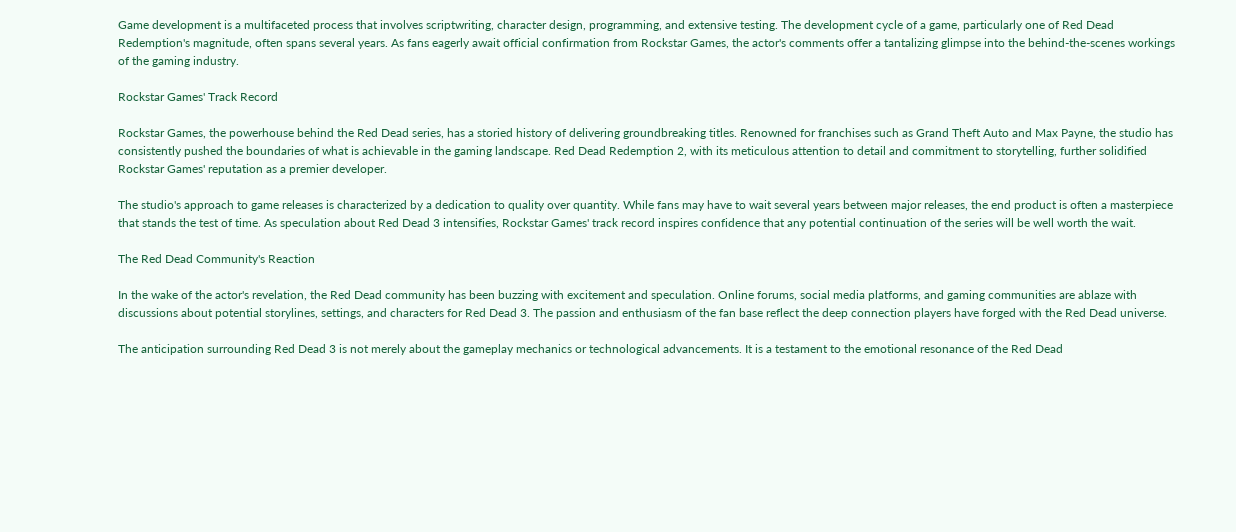Game development is a multifaceted process that involves scriptwriting, character design, programming, and extensive testing. The development cycle of a game, particularly one of Red Dead Redemption's magnitude, often spans several years. As fans eagerly await official confirmation from Rockstar Games, the actor's comments offer a tantalizing glimpse into the behind-the-scenes workings of the gaming industry.

Rockstar Games' Track Record

Rockstar Games, the powerhouse behind the Red Dead series, has a storied history of delivering groundbreaking titles. Renowned for franchises such as Grand Theft Auto and Max Payne, the studio has consistently pushed the boundaries of what is achievable in the gaming landscape. Red Dead Redemption 2, with its meticulous attention to detail and commitment to storytelling, further solidified Rockstar Games' reputation as a premier developer.

The studio's approach to game releases is characterized by a dedication to quality over quantity. While fans may have to wait several years between major releases, the end product is often a masterpiece that stands the test of time. As speculation about Red Dead 3 intensifies, Rockstar Games' track record inspires confidence that any potential continuation of the series will be well worth the wait.

The Red Dead Community's Reaction

In the wake of the actor's revelation, the Red Dead community has been buzzing with excitement and speculation. Online forums, social media platforms, and gaming communities are ablaze with discussions about potential storylines, settings, and characters for Red Dead 3. The passion and enthusiasm of the fan base reflect the deep connection players have forged with the Red Dead universe.

The anticipation surrounding Red Dead 3 is not merely about the gameplay mechanics or technological advancements. It is a testament to the emotional resonance of the Red Dead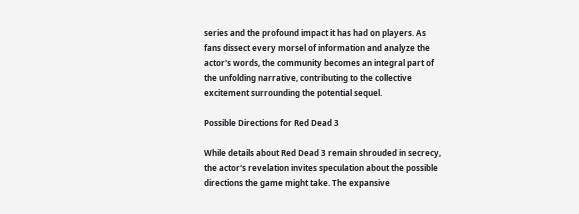series and the profound impact it has had on players. As fans dissect every morsel of information and analyze the actor's words, the community becomes an integral part of the unfolding narrative, contributing to the collective excitement surrounding the potential sequel.

Possible Directions for Red Dead 3

While details about Red Dead 3 remain shrouded in secrecy, the actor's revelation invites speculation about the possible directions the game might take. The expansive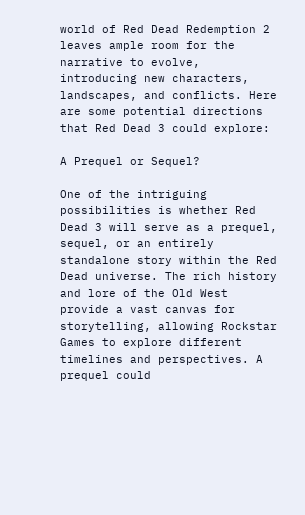world of Red Dead Redemption 2 leaves ample room for the narrative to evolve, introducing new characters, landscapes, and conflicts. Here are some potential directions that Red Dead 3 could explore:

A Prequel or Sequel?

One of the intriguing possibilities is whether Red Dead 3 will serve as a prequel, sequel, or an entirely standalone story within the Red Dead universe. The rich history and lore of the Old West provide a vast canvas for storytelling, allowing Rockstar Games to explore different timelines and perspectives. A prequel could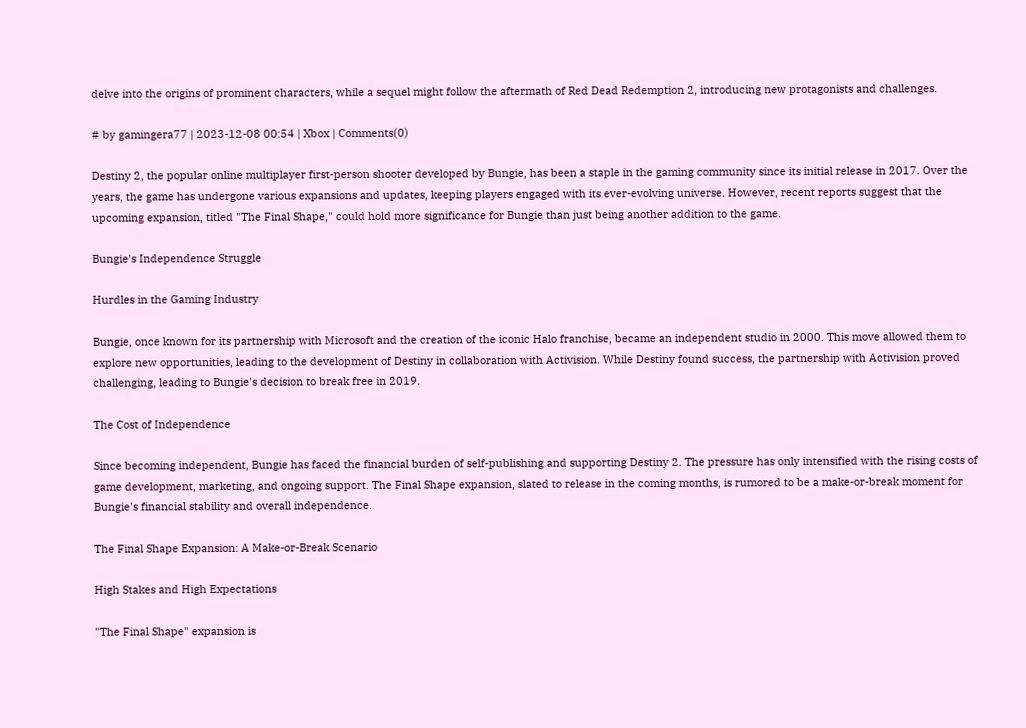delve into the origins of prominent characters, while a sequel might follow the aftermath of Red Dead Redemption 2, introducing new protagonists and challenges.

# by gamingera77 | 2023-12-08 00:54 | Xbox | Comments(0)

Destiny 2, the popular online multiplayer first-person shooter developed by Bungie, has been a staple in the gaming community since its initial release in 2017. Over the years, the game has undergone various expansions and updates, keeping players engaged with its ever-evolving universe. However, recent reports suggest that the upcoming expansion, titled "The Final Shape," could hold more significance for Bungie than just being another addition to the game.

Bungie's Independence Struggle

Hurdles in the Gaming Industry

Bungie, once known for its partnership with Microsoft and the creation of the iconic Halo franchise, became an independent studio in 2000. This move allowed them to explore new opportunities, leading to the development of Destiny in collaboration with Activision. While Destiny found success, the partnership with Activision proved challenging, leading to Bungie's decision to break free in 2019.

The Cost of Independence

Since becoming independent, Bungie has faced the financial burden of self-publishing and supporting Destiny 2. The pressure has only intensified with the rising costs of game development, marketing, and ongoing support. The Final Shape expansion, slated to release in the coming months, is rumored to be a make-or-break moment for Bungie's financial stability and overall independence.

The Final Shape Expansion: A Make-or-Break Scenario

High Stakes and High Expectations

"The Final Shape" expansion is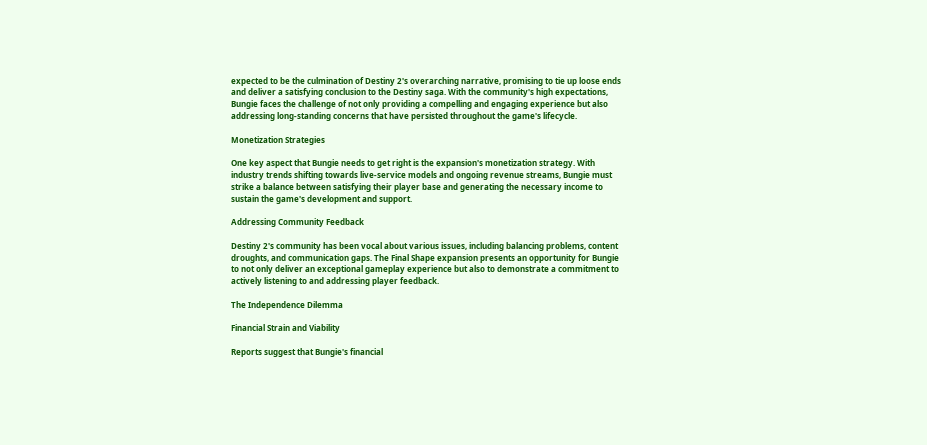expected to be the culmination of Destiny 2's overarching narrative, promising to tie up loose ends and deliver a satisfying conclusion to the Destiny saga. With the community's high expectations, Bungie faces the challenge of not only providing a compelling and engaging experience but also addressing long-standing concerns that have persisted throughout the game's lifecycle.

Monetization Strategies

One key aspect that Bungie needs to get right is the expansion's monetization strategy. With industry trends shifting towards live-service models and ongoing revenue streams, Bungie must strike a balance between satisfying their player base and generating the necessary income to sustain the game's development and support.

Addressing Community Feedback

Destiny 2's community has been vocal about various issues, including balancing problems, content droughts, and communication gaps. The Final Shape expansion presents an opportunity for Bungie to not only deliver an exceptional gameplay experience but also to demonstrate a commitment to actively listening to and addressing player feedback.

The Independence Dilemma

Financial Strain and Viability

Reports suggest that Bungie's financial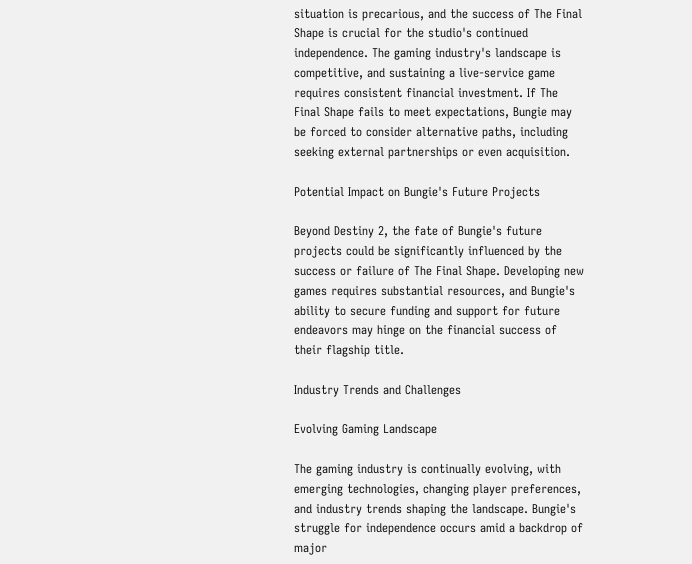situation is precarious, and the success of The Final Shape is crucial for the studio's continued independence. The gaming industry's landscape is competitive, and sustaining a live-service game requires consistent financial investment. If The Final Shape fails to meet expectations, Bungie may be forced to consider alternative paths, including seeking external partnerships or even acquisition.

Potential Impact on Bungie's Future Projects

Beyond Destiny 2, the fate of Bungie's future projects could be significantly influenced by the success or failure of The Final Shape. Developing new games requires substantial resources, and Bungie's ability to secure funding and support for future endeavors may hinge on the financial success of their flagship title.

Industry Trends and Challenges

Evolving Gaming Landscape

The gaming industry is continually evolving, with emerging technologies, changing player preferences, and industry trends shaping the landscape. Bungie's struggle for independence occurs amid a backdrop of major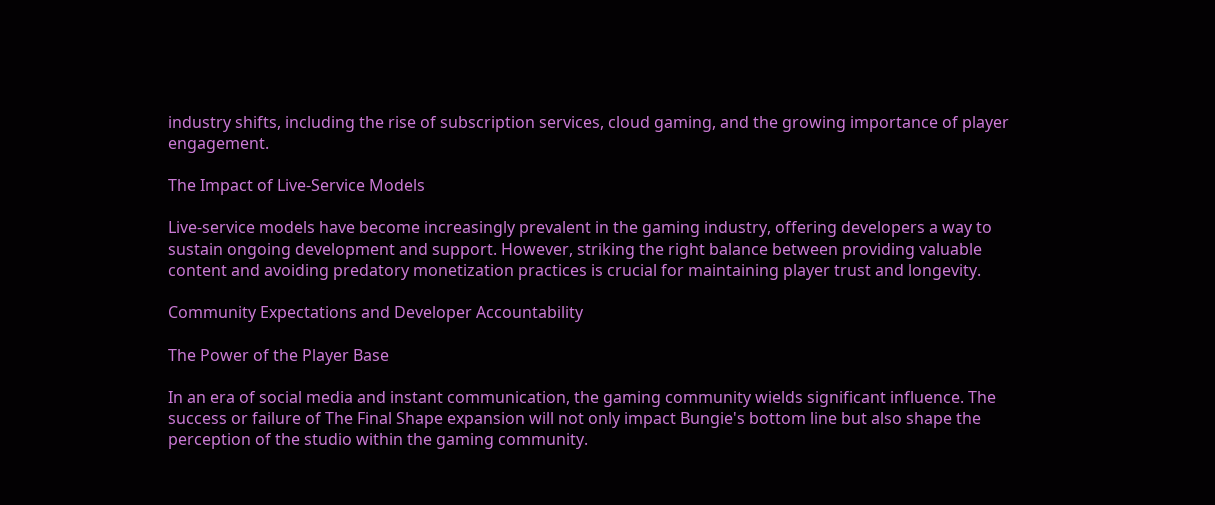industry shifts, including the rise of subscription services, cloud gaming, and the growing importance of player engagement.

The Impact of Live-Service Models

Live-service models have become increasingly prevalent in the gaming industry, offering developers a way to sustain ongoing development and support. However, striking the right balance between providing valuable content and avoiding predatory monetization practices is crucial for maintaining player trust and longevity.

Community Expectations and Developer Accountability

The Power of the Player Base

In an era of social media and instant communication, the gaming community wields significant influence. The success or failure of The Final Shape expansion will not only impact Bungie's bottom line but also shape the perception of the studio within the gaming community.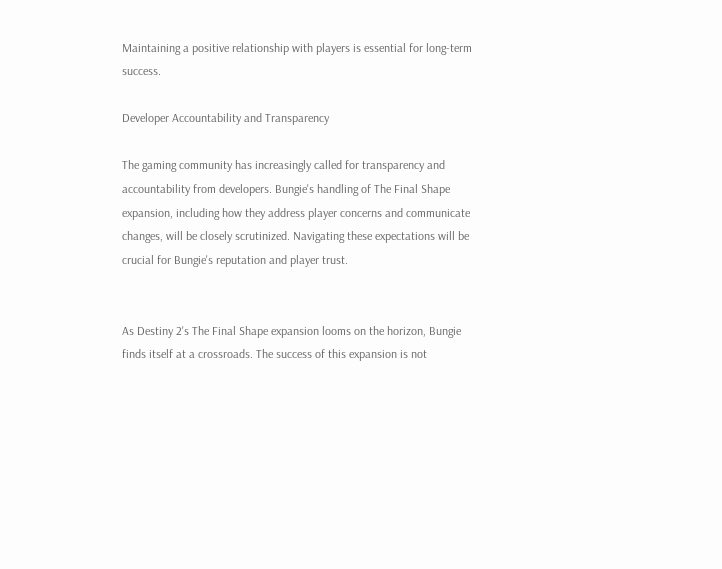Maintaining a positive relationship with players is essential for long-term success.

Developer Accountability and Transparency

The gaming community has increasingly called for transparency and accountability from developers. Bungie's handling of The Final Shape expansion, including how they address player concerns and communicate changes, will be closely scrutinized. Navigating these expectations will be crucial for Bungie's reputation and player trust.


As Destiny 2's The Final Shape expansion looms on the horizon, Bungie finds itself at a crossroads. The success of this expansion is not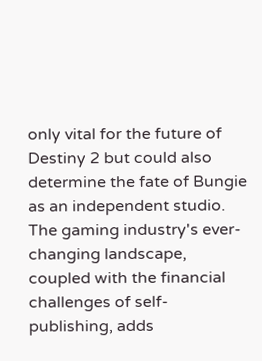only vital for the future of Destiny 2 but could also determine the fate of Bungie as an independent studio. The gaming industry's ever-changing landscape, coupled with the financial challenges of self-publishing, adds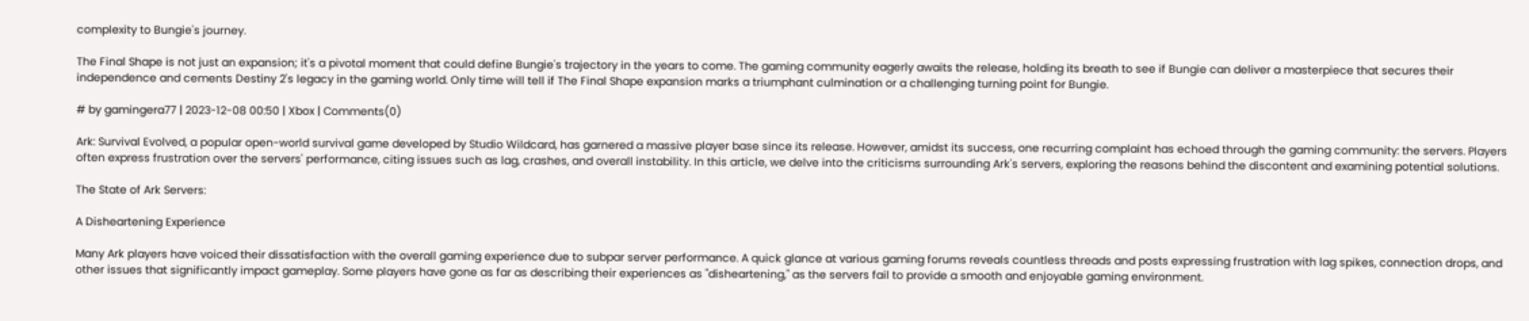complexity to Bungie's journey.

The Final Shape is not just an expansion; it's a pivotal moment that could define Bungie's trajectory in the years to come. The gaming community eagerly awaits the release, holding its breath to see if Bungie can deliver a masterpiece that secures their independence and cements Destiny 2's legacy in the gaming world. Only time will tell if The Final Shape expansion marks a triumphant culmination or a challenging turning point for Bungie.

# by gamingera77 | 2023-12-08 00:50 | Xbox | Comments(0)

Ark: Survival Evolved, a popular open-world survival game developed by Studio Wildcard, has garnered a massive player base since its release. However, amidst its success, one recurring complaint has echoed through the gaming community: the servers. Players often express frustration over the servers' performance, citing issues such as lag, crashes, and overall instability. In this article, we delve into the criticisms surrounding Ark's servers, exploring the reasons behind the discontent and examining potential solutions.

The State of Ark Servers:

A Disheartening Experience

Many Ark players have voiced their dissatisfaction with the overall gaming experience due to subpar server performance. A quick glance at various gaming forums reveals countless threads and posts expressing frustration with lag spikes, connection drops, and other issues that significantly impact gameplay. Some players have gone as far as describing their experiences as "disheartening," as the servers fail to provide a smooth and enjoyable gaming environment.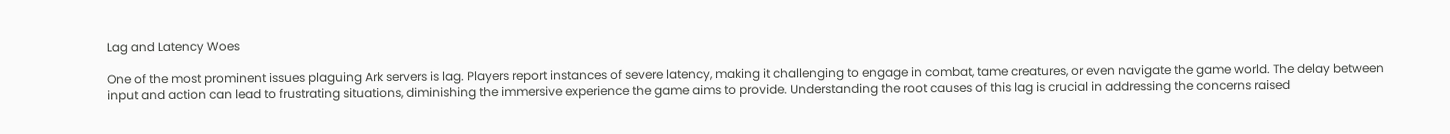Lag and Latency Woes

One of the most prominent issues plaguing Ark servers is lag. Players report instances of severe latency, making it challenging to engage in combat, tame creatures, or even navigate the game world. The delay between input and action can lead to frustrating situations, diminishing the immersive experience the game aims to provide. Understanding the root causes of this lag is crucial in addressing the concerns raised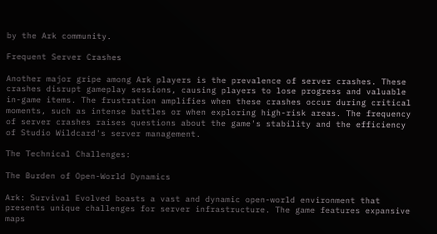by the Ark community.

Frequent Server Crashes

Another major gripe among Ark players is the prevalence of server crashes. These crashes disrupt gameplay sessions, causing players to lose progress and valuable in-game items. The frustration amplifies when these crashes occur during critical moments, such as intense battles or when exploring high-risk areas. The frequency of server crashes raises questions about the game's stability and the efficiency of Studio Wildcard's server management.

The Technical Challenges:

The Burden of Open-World Dynamics

Ark: Survival Evolved boasts a vast and dynamic open-world environment that presents unique challenges for server infrastructure. The game features expansive maps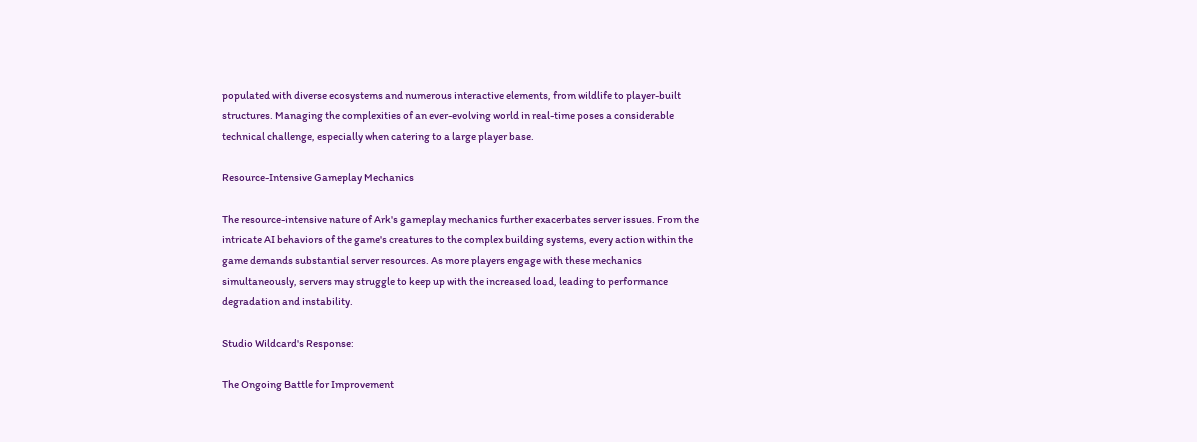populated with diverse ecosystems and numerous interactive elements, from wildlife to player-built structures. Managing the complexities of an ever-evolving world in real-time poses a considerable technical challenge, especially when catering to a large player base.

Resource-Intensive Gameplay Mechanics

The resource-intensive nature of Ark's gameplay mechanics further exacerbates server issues. From the intricate AI behaviors of the game's creatures to the complex building systems, every action within the game demands substantial server resources. As more players engage with these mechanics simultaneously, servers may struggle to keep up with the increased load, leading to performance degradation and instability.

Studio Wildcard's Response:

The Ongoing Battle for Improvement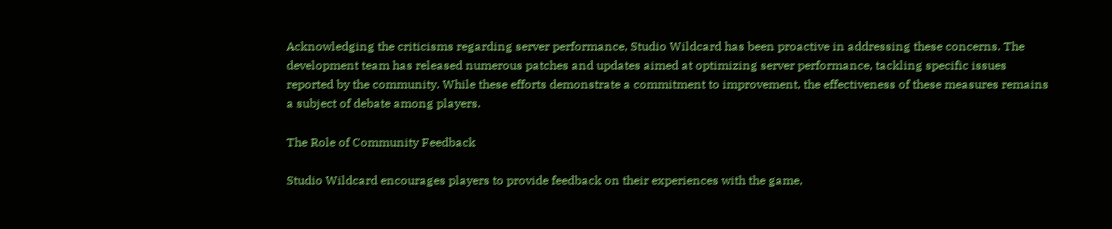Acknowledging the criticisms regarding server performance, Studio Wildcard has been proactive in addressing these concerns. The development team has released numerous patches and updates aimed at optimizing server performance, tackling specific issues reported by the community. While these efforts demonstrate a commitment to improvement, the effectiveness of these measures remains a subject of debate among players.

The Role of Community Feedback

Studio Wildcard encourages players to provide feedback on their experiences with the game,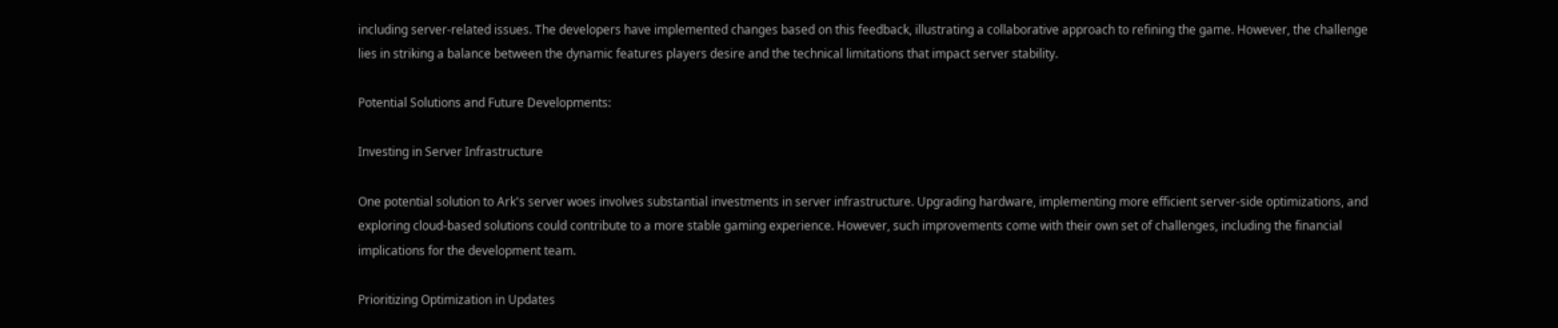including server-related issues. The developers have implemented changes based on this feedback, illustrating a collaborative approach to refining the game. However, the challenge lies in striking a balance between the dynamic features players desire and the technical limitations that impact server stability.

Potential Solutions and Future Developments:

Investing in Server Infrastructure

One potential solution to Ark's server woes involves substantial investments in server infrastructure. Upgrading hardware, implementing more efficient server-side optimizations, and exploring cloud-based solutions could contribute to a more stable gaming experience. However, such improvements come with their own set of challenges, including the financial implications for the development team.

Prioritizing Optimization in Updates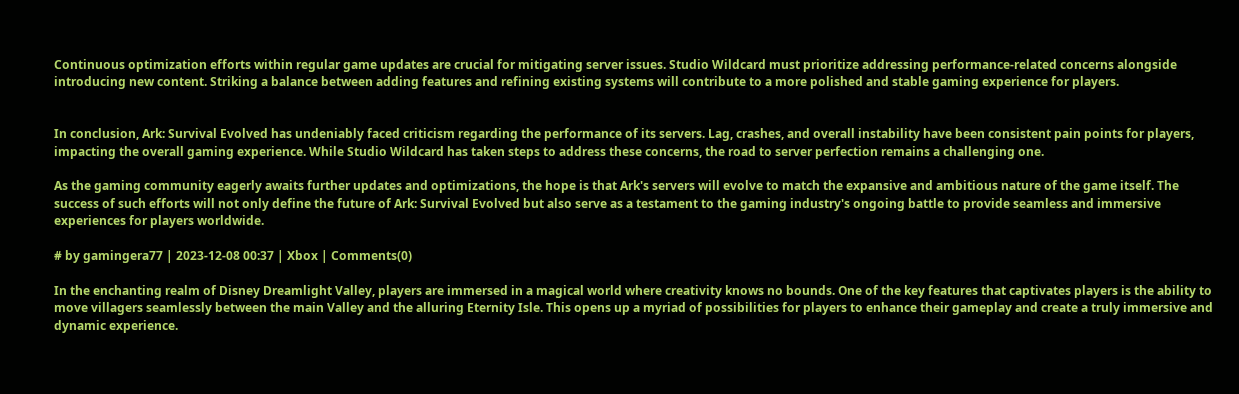Continuous optimization efforts within regular game updates are crucial for mitigating server issues. Studio Wildcard must prioritize addressing performance-related concerns alongside introducing new content. Striking a balance between adding features and refining existing systems will contribute to a more polished and stable gaming experience for players.


In conclusion, Ark: Survival Evolved has undeniably faced criticism regarding the performance of its servers. Lag, crashes, and overall instability have been consistent pain points for players, impacting the overall gaming experience. While Studio Wildcard has taken steps to address these concerns, the road to server perfection remains a challenging one.

As the gaming community eagerly awaits further updates and optimizations, the hope is that Ark's servers will evolve to match the expansive and ambitious nature of the game itself. The success of such efforts will not only define the future of Ark: Survival Evolved but also serve as a testament to the gaming industry's ongoing battle to provide seamless and immersive experiences for players worldwide.

# by gamingera77 | 2023-12-08 00:37 | Xbox | Comments(0)

In the enchanting realm of Disney Dreamlight Valley, players are immersed in a magical world where creativity knows no bounds. One of the key features that captivates players is the ability to move villagers seamlessly between the main Valley and the alluring Eternity Isle. This opens up a myriad of possibilities for players to enhance their gameplay and create a truly immersive and dynamic experience.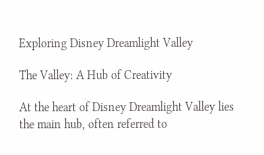Exploring Disney Dreamlight Valley

The Valley: A Hub of Creativity

At the heart of Disney Dreamlight Valley lies the main hub, often referred to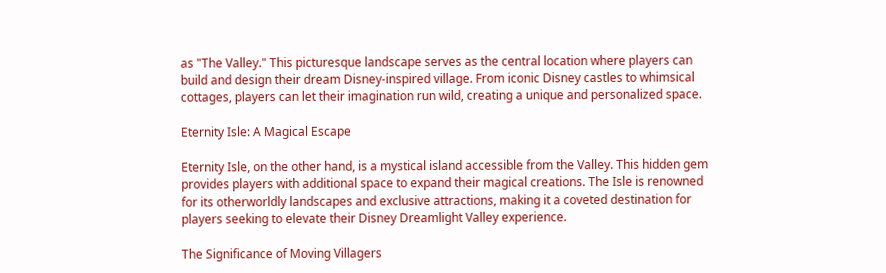as "The Valley." This picturesque landscape serves as the central location where players can build and design their dream Disney-inspired village. From iconic Disney castles to whimsical cottages, players can let their imagination run wild, creating a unique and personalized space.

Eternity Isle: A Magical Escape

Eternity Isle, on the other hand, is a mystical island accessible from the Valley. This hidden gem provides players with additional space to expand their magical creations. The Isle is renowned for its otherworldly landscapes and exclusive attractions, making it a coveted destination for players seeking to elevate their Disney Dreamlight Valley experience.

The Significance of Moving Villagers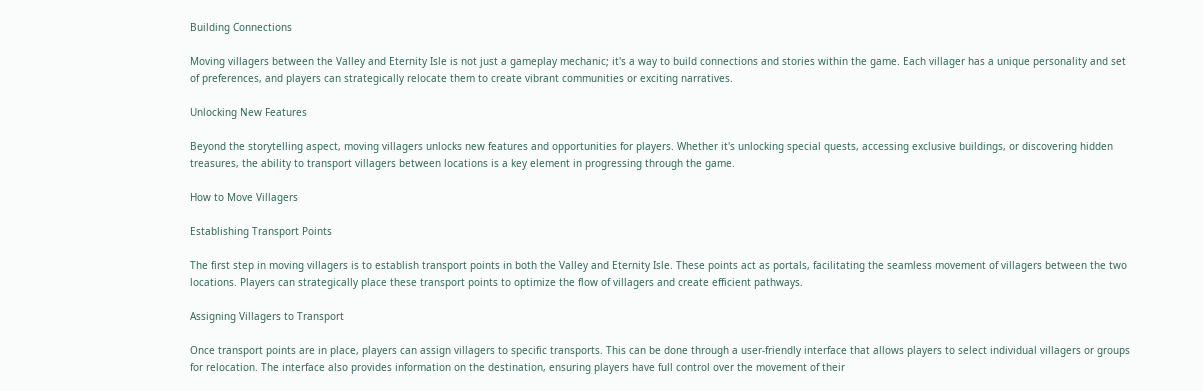Building Connections

Moving villagers between the Valley and Eternity Isle is not just a gameplay mechanic; it's a way to build connections and stories within the game. Each villager has a unique personality and set of preferences, and players can strategically relocate them to create vibrant communities or exciting narratives.

Unlocking New Features

Beyond the storytelling aspect, moving villagers unlocks new features and opportunities for players. Whether it's unlocking special quests, accessing exclusive buildings, or discovering hidden treasures, the ability to transport villagers between locations is a key element in progressing through the game.

How to Move Villagers

Establishing Transport Points

The first step in moving villagers is to establish transport points in both the Valley and Eternity Isle. These points act as portals, facilitating the seamless movement of villagers between the two locations. Players can strategically place these transport points to optimize the flow of villagers and create efficient pathways.

Assigning Villagers to Transport

Once transport points are in place, players can assign villagers to specific transports. This can be done through a user-friendly interface that allows players to select individual villagers or groups for relocation. The interface also provides information on the destination, ensuring players have full control over the movement of their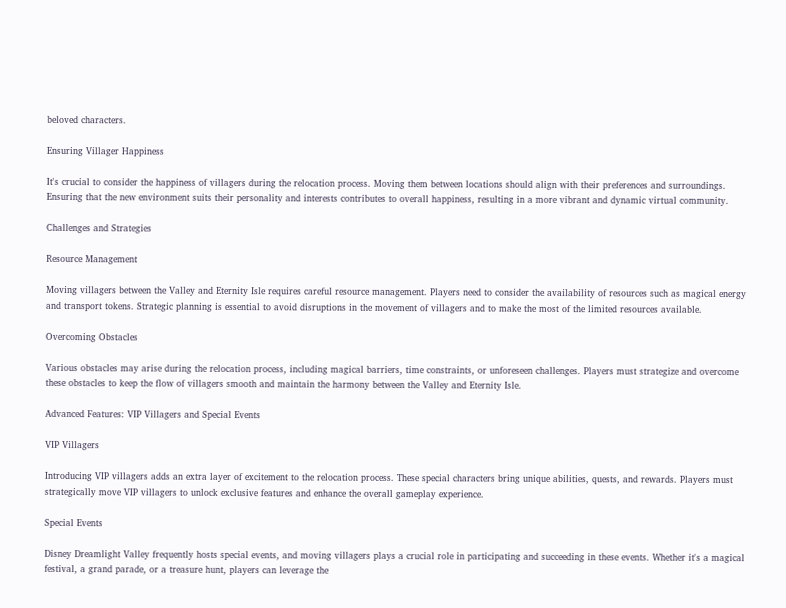beloved characters.

Ensuring Villager Happiness

It's crucial to consider the happiness of villagers during the relocation process. Moving them between locations should align with their preferences and surroundings. Ensuring that the new environment suits their personality and interests contributes to overall happiness, resulting in a more vibrant and dynamic virtual community.

Challenges and Strategies

Resource Management

Moving villagers between the Valley and Eternity Isle requires careful resource management. Players need to consider the availability of resources such as magical energy and transport tokens. Strategic planning is essential to avoid disruptions in the movement of villagers and to make the most of the limited resources available.

Overcoming Obstacles

Various obstacles may arise during the relocation process, including magical barriers, time constraints, or unforeseen challenges. Players must strategize and overcome these obstacles to keep the flow of villagers smooth and maintain the harmony between the Valley and Eternity Isle.

Advanced Features: VIP Villagers and Special Events

VIP Villagers

Introducing VIP villagers adds an extra layer of excitement to the relocation process. These special characters bring unique abilities, quests, and rewards. Players must strategically move VIP villagers to unlock exclusive features and enhance the overall gameplay experience.

Special Events

Disney Dreamlight Valley frequently hosts special events, and moving villagers plays a crucial role in participating and succeeding in these events. Whether it's a magical festival, a grand parade, or a treasure hunt, players can leverage the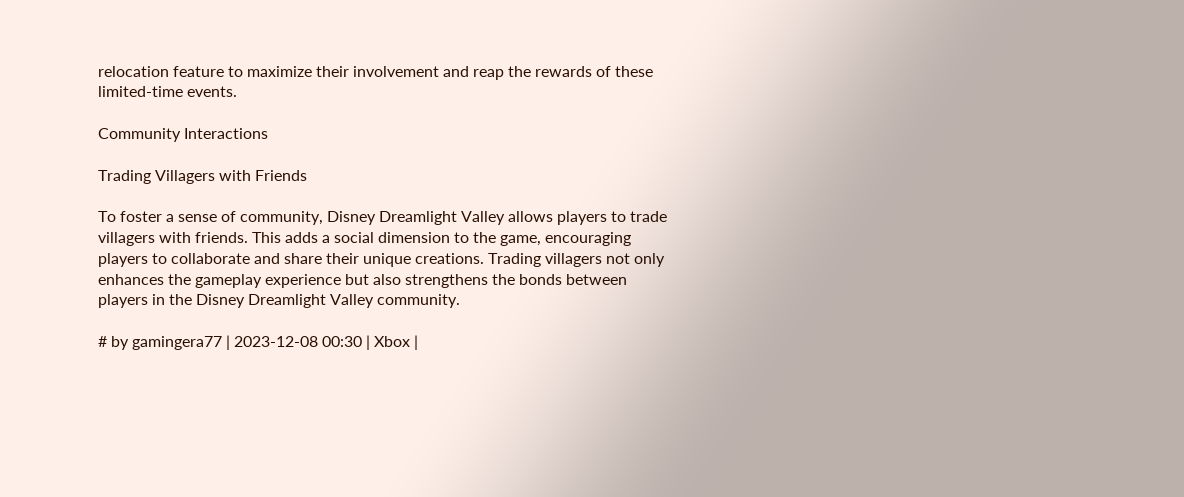relocation feature to maximize their involvement and reap the rewards of these limited-time events.

Community Interactions

Trading Villagers with Friends

To foster a sense of community, Disney Dreamlight Valley allows players to trade villagers with friends. This adds a social dimension to the game, encouraging players to collaborate and share their unique creations. Trading villagers not only enhances the gameplay experience but also strengthens the bonds between players in the Disney Dreamlight Valley community.

# by gamingera77 | 2023-12-08 00:30 | Xbox |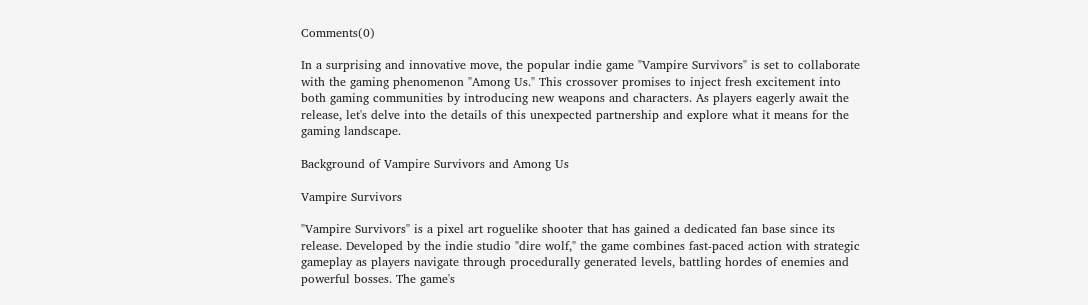Comments(0)

In a surprising and innovative move, the popular indie game "Vampire Survivors" is set to collaborate with the gaming phenomenon "Among Us." This crossover promises to inject fresh excitement into both gaming communities by introducing new weapons and characters. As players eagerly await the release, let's delve into the details of this unexpected partnership and explore what it means for the gaming landscape.

Background of Vampire Survivors and Among Us

Vampire Survivors

"Vampire Survivors" is a pixel art roguelike shooter that has gained a dedicated fan base since its release. Developed by the indie studio "dire wolf," the game combines fast-paced action with strategic gameplay as players navigate through procedurally generated levels, battling hordes of enemies and powerful bosses. The game's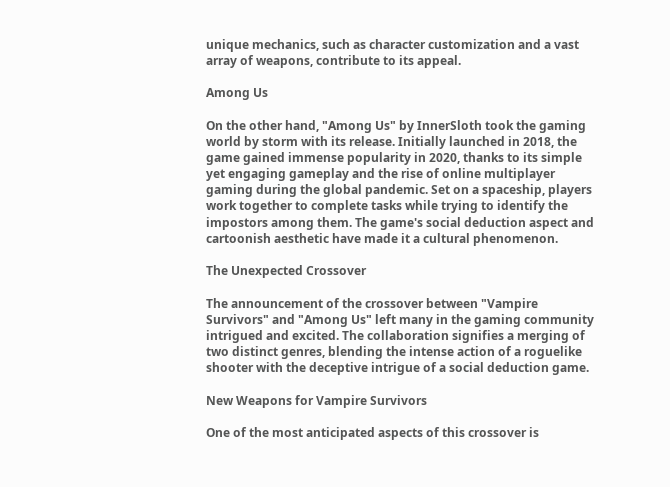unique mechanics, such as character customization and a vast array of weapons, contribute to its appeal.

Among Us

On the other hand, "Among Us" by InnerSloth took the gaming world by storm with its release. Initially launched in 2018, the game gained immense popularity in 2020, thanks to its simple yet engaging gameplay and the rise of online multiplayer gaming during the global pandemic. Set on a spaceship, players work together to complete tasks while trying to identify the impostors among them. The game's social deduction aspect and cartoonish aesthetic have made it a cultural phenomenon.

The Unexpected Crossover

The announcement of the crossover between "Vampire Survivors" and "Among Us" left many in the gaming community intrigued and excited. The collaboration signifies a merging of two distinct genres, blending the intense action of a roguelike shooter with the deceptive intrigue of a social deduction game.

New Weapons for Vampire Survivors

One of the most anticipated aspects of this crossover is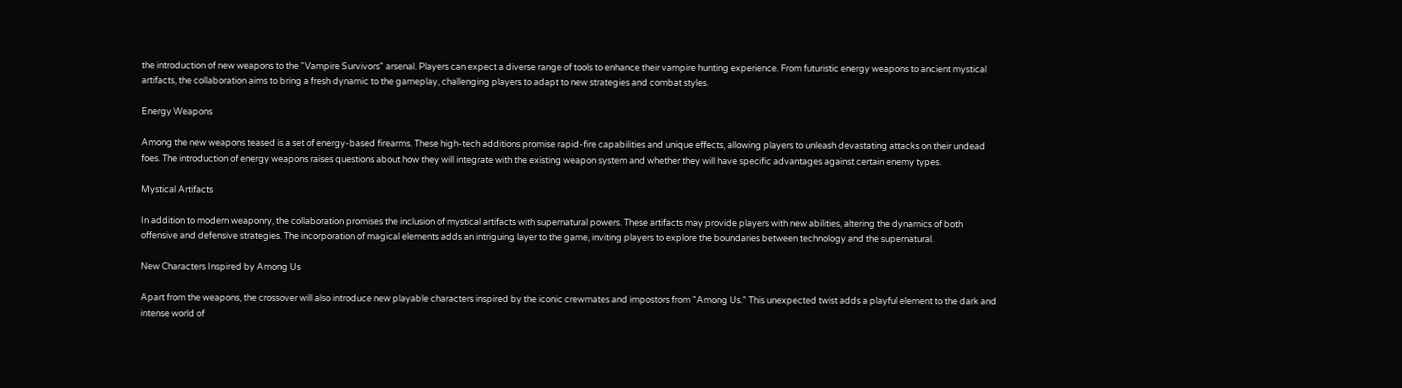the introduction of new weapons to the "Vampire Survivors" arsenal. Players can expect a diverse range of tools to enhance their vampire hunting experience. From futuristic energy weapons to ancient mystical artifacts, the collaboration aims to bring a fresh dynamic to the gameplay, challenging players to adapt to new strategies and combat styles.

Energy Weapons

Among the new weapons teased is a set of energy-based firearms. These high-tech additions promise rapid-fire capabilities and unique effects, allowing players to unleash devastating attacks on their undead foes. The introduction of energy weapons raises questions about how they will integrate with the existing weapon system and whether they will have specific advantages against certain enemy types.

Mystical Artifacts

In addition to modern weaponry, the collaboration promises the inclusion of mystical artifacts with supernatural powers. These artifacts may provide players with new abilities, altering the dynamics of both offensive and defensive strategies. The incorporation of magical elements adds an intriguing layer to the game, inviting players to explore the boundaries between technology and the supernatural.

New Characters Inspired by Among Us

Apart from the weapons, the crossover will also introduce new playable characters inspired by the iconic crewmates and impostors from "Among Us." This unexpected twist adds a playful element to the dark and intense world of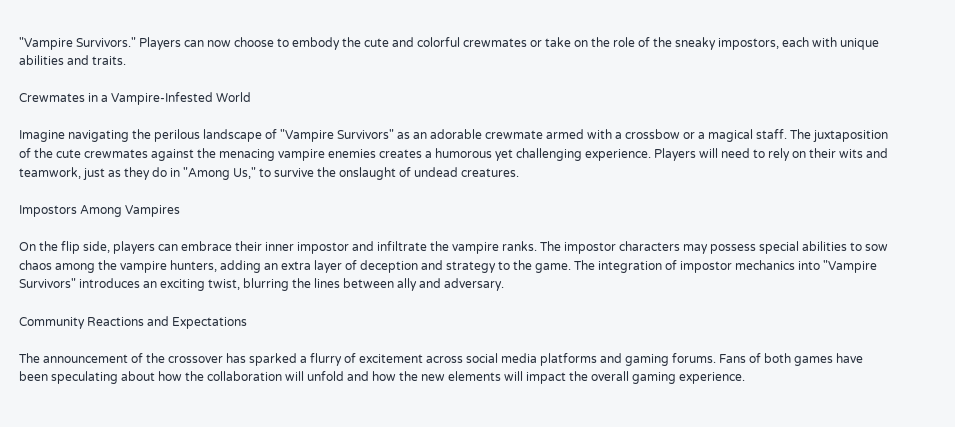"Vampire Survivors." Players can now choose to embody the cute and colorful crewmates or take on the role of the sneaky impostors, each with unique abilities and traits.

Crewmates in a Vampire-Infested World

Imagine navigating the perilous landscape of "Vampire Survivors" as an adorable crewmate armed with a crossbow or a magical staff. The juxtaposition of the cute crewmates against the menacing vampire enemies creates a humorous yet challenging experience. Players will need to rely on their wits and teamwork, just as they do in "Among Us," to survive the onslaught of undead creatures.

Impostors Among Vampires

On the flip side, players can embrace their inner impostor and infiltrate the vampire ranks. The impostor characters may possess special abilities to sow chaos among the vampire hunters, adding an extra layer of deception and strategy to the game. The integration of impostor mechanics into "Vampire Survivors" introduces an exciting twist, blurring the lines between ally and adversary.

Community Reactions and Expectations

The announcement of the crossover has sparked a flurry of excitement across social media platforms and gaming forums. Fans of both games have been speculating about how the collaboration will unfold and how the new elements will impact the overall gaming experience.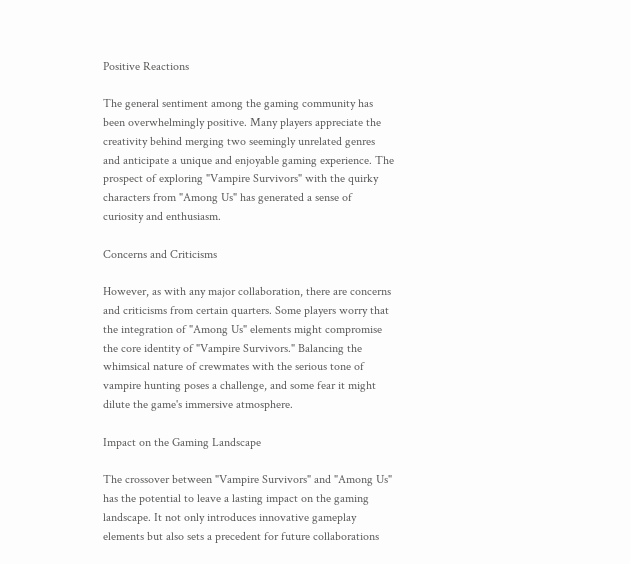Positive Reactions

The general sentiment among the gaming community has been overwhelmingly positive. Many players appreciate the creativity behind merging two seemingly unrelated genres and anticipate a unique and enjoyable gaming experience. The prospect of exploring "Vampire Survivors" with the quirky characters from "Among Us" has generated a sense of curiosity and enthusiasm.

Concerns and Criticisms

However, as with any major collaboration, there are concerns and criticisms from certain quarters. Some players worry that the integration of "Among Us" elements might compromise the core identity of "Vampire Survivors." Balancing the whimsical nature of crewmates with the serious tone of vampire hunting poses a challenge, and some fear it might dilute the game's immersive atmosphere.

Impact on the Gaming Landscape

The crossover between "Vampire Survivors" and "Among Us" has the potential to leave a lasting impact on the gaming landscape. It not only introduces innovative gameplay elements but also sets a precedent for future collaborations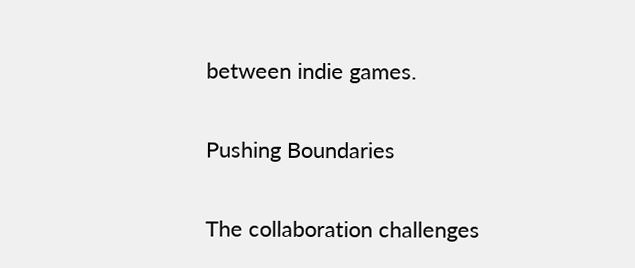between indie games.

Pushing Boundaries

The collaboration challenges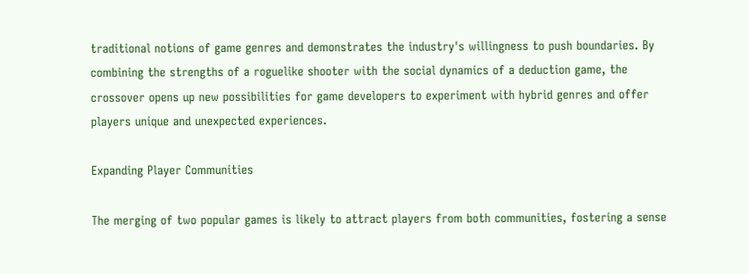traditional notions of game genres and demonstrates the industry's willingness to push boundaries. By combining the strengths of a roguelike shooter with the social dynamics of a deduction game, the crossover opens up new possibilities for game developers to experiment with hybrid genres and offer players unique and unexpected experiences.

Expanding Player Communities

The merging of two popular games is likely to attract players from both communities, fostering a sense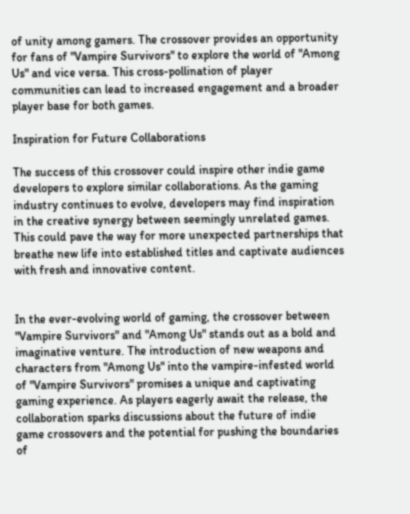of unity among gamers. The crossover provides an opportunity for fans of "Vampire Survivors" to explore the world of "Among Us" and vice versa. This cross-pollination of player communities can lead to increased engagement and a broader player base for both games.

Inspiration for Future Collaborations

The success of this crossover could inspire other indie game developers to explore similar collaborations. As the gaming industry continues to evolve, developers may find inspiration in the creative synergy between seemingly unrelated games. This could pave the way for more unexpected partnerships that breathe new life into established titles and captivate audiences with fresh and innovative content.


In the ever-evolving world of gaming, the crossover between "Vampire Survivors" and "Among Us" stands out as a bold and imaginative venture. The introduction of new weapons and characters from "Among Us" into the vampire-infested world of "Vampire Survivors" promises a unique and captivating gaming experience. As players eagerly await the release, the collaboration sparks discussions about the future of indie game crossovers and the potential for pushing the boundaries of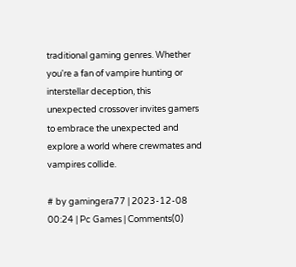traditional gaming genres. Whether you're a fan of vampire hunting or interstellar deception, this unexpected crossover invites gamers to embrace the unexpected and explore a world where crewmates and vampires collide.

# by gamingera77 | 2023-12-08 00:24 | Pc Games | Comments(0)